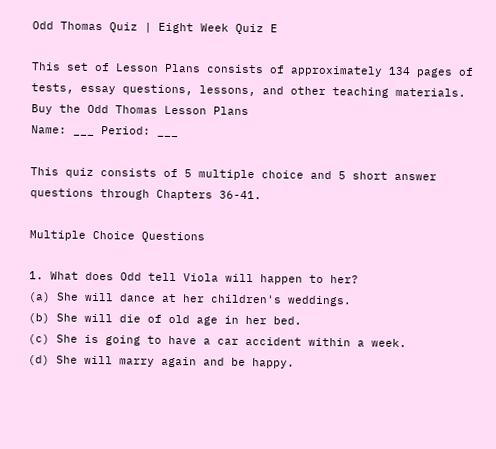Odd Thomas Quiz | Eight Week Quiz E

This set of Lesson Plans consists of approximately 134 pages of tests, essay questions, lessons, and other teaching materials.
Buy the Odd Thomas Lesson Plans
Name: ___ Period: ___

This quiz consists of 5 multiple choice and 5 short answer questions through Chapters 36-41.

Multiple Choice Questions

1. What does Odd tell Viola will happen to her?
(a) She will dance at her children's weddings.
(b) She will die of old age in her bed.
(c) She is going to have a car accident within a week.
(d) She will marry again and be happy.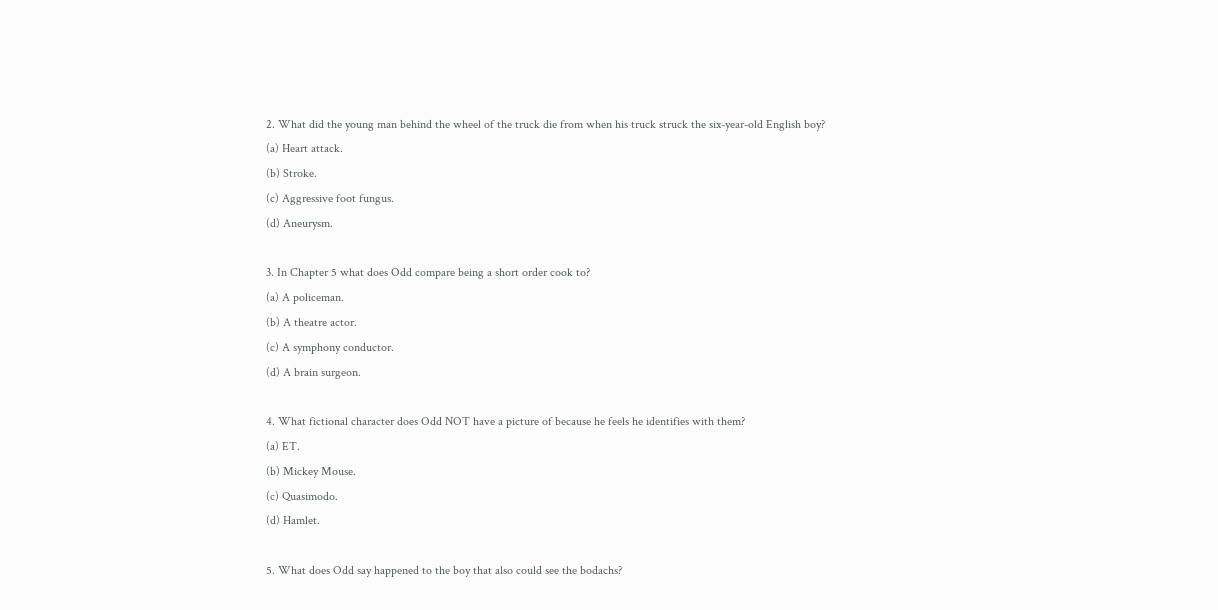2. What did the young man behind the wheel of the truck die from when his truck struck the six-year-old English boy?
(a) Heart attack.
(b) Stroke.
(c) Aggressive foot fungus.
(d) Aneurysm.

3. In Chapter 5 what does Odd compare being a short order cook to?
(a) A policeman.
(b) A theatre actor.
(c) A symphony conductor.
(d) A brain surgeon.

4. What fictional character does Odd NOT have a picture of because he feels he identifies with them?
(a) ET.
(b) Mickey Mouse.
(c) Quasimodo.
(d) Hamlet.

5. What does Odd say happened to the boy that also could see the bodachs?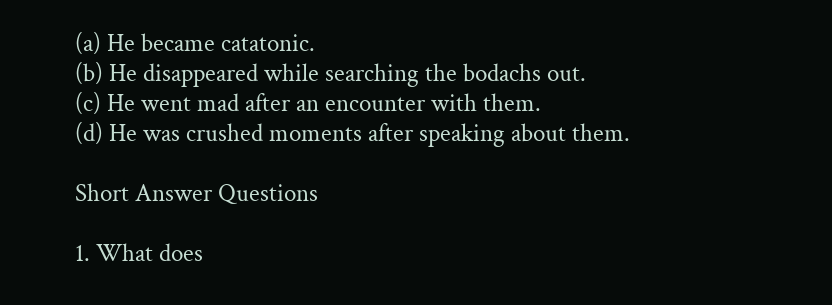(a) He became catatonic.
(b) He disappeared while searching the bodachs out.
(c) He went mad after an encounter with them.
(d) He was crushed moments after speaking about them.

Short Answer Questions

1. What does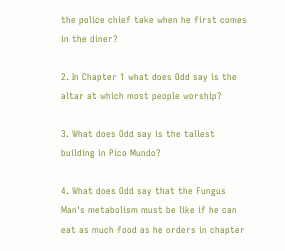the police chief take when he first comes in the diner?

2. In Chapter 1 what does Odd say is the altar at which most people worship?

3. What does Odd say is the tallest building in Pico Mundo?

4. What does Odd say that the Fungus Man's metabolism must be like if he can eat as much food as he orders in chapter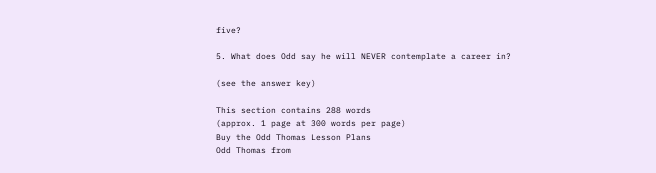five?

5. What does Odd say he will NEVER contemplate a career in?

(see the answer key)

This section contains 288 words
(approx. 1 page at 300 words per page)
Buy the Odd Thomas Lesson Plans
Odd Thomas from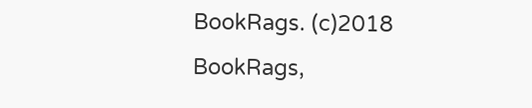BookRags. (c)2018 BookRags,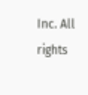Inc. All rights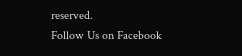reserved.
Follow Us on Facebook